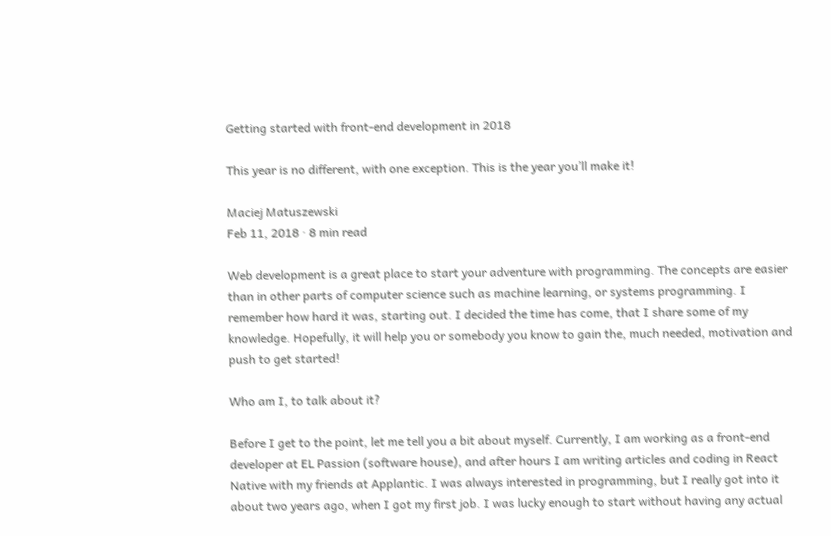Getting started with front-end development in 2018

This year is no different, with one exception. This is the year you’ll make it!

Maciej Matuszewski
Feb 11, 2018 · 8 min read

Web development is a great place to start your adventure with programming. The concepts are easier than in other parts of computer science such as machine learning, or systems programming. I remember how hard it was, starting out. I decided the time has come, that I share some of my knowledge. Hopefully, it will help you or somebody you know to gain the, much needed, motivation and push to get started!

Who am I, to talk about it?

Before I get to the point, let me tell you a bit about myself. Currently, I am working as a front-end developer at EL Passion (software house), and after hours I am writing articles and coding in React Native with my friends at Applantic. I was always interested in programming, but I really got into it about two years ago, when I got my first job. I was lucky enough to start without having any actual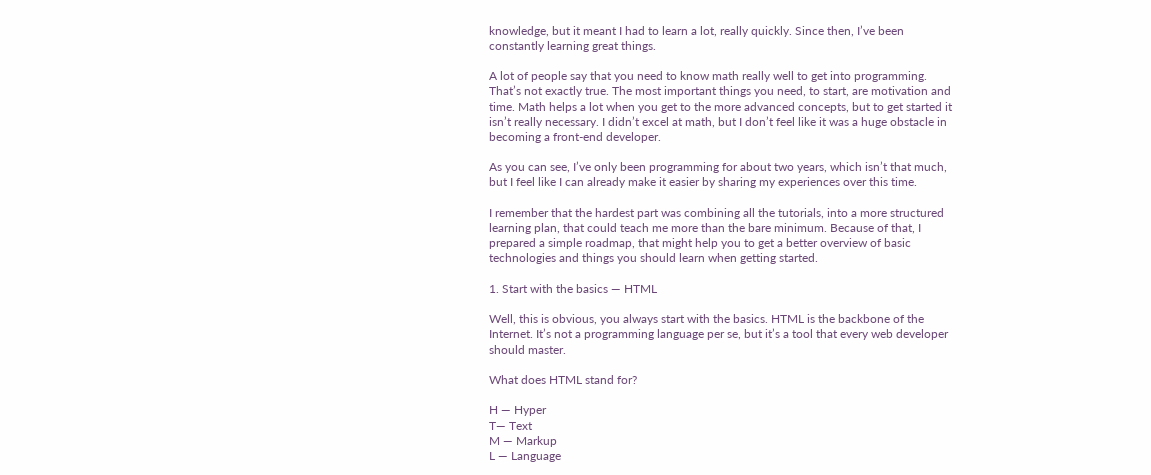knowledge, but it meant I had to learn a lot, really quickly. Since then, I’ve been constantly learning great things.

A lot of people say that you need to know math really well to get into programming. That’s not exactly true. The most important things you need, to start, are motivation and time. Math helps a lot when you get to the more advanced concepts, but to get started it isn’t really necessary. I didn’t excel at math, but I don’t feel like it was a huge obstacle in becoming a front-end developer.

As you can see, I’ve only been programming for about two years, which isn’t that much, but I feel like I can already make it easier by sharing my experiences over this time.

I remember that the hardest part was combining all the tutorials, into a more structured learning plan, that could teach me more than the bare minimum. Because of that, I prepared a simple roadmap, that might help you to get a better overview of basic technologies and things you should learn when getting started.

1. Start with the basics — HTML

Well, this is obvious, you always start with the basics. HTML is the backbone of the Internet. It’s not a programming language per se, but it’s a tool that every web developer should master.

What does HTML stand for?

H — Hyper
T— Text
M — Markup
L — Language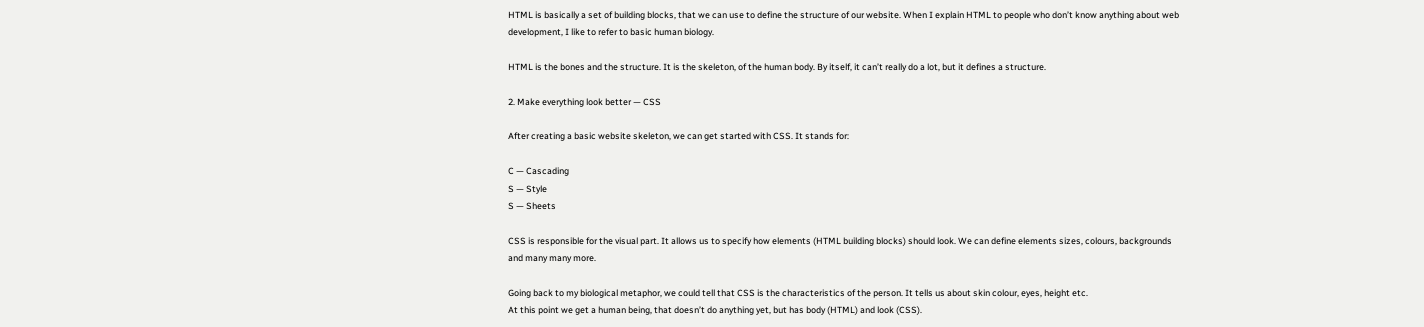HTML is basically a set of building blocks, that we can use to define the structure of our website. When I explain HTML to people who don’t know anything about web development, I like to refer to basic human biology.

HTML is the bones and the structure. It is the skeleton, of the human body. By itself, it can’t really do a lot, but it defines a structure.

2. Make everything look better — CSS

After creating a basic website skeleton, we can get started with CSS. It stands for:

C — Cascading
S — Style
S — Sheets

CSS is responsible for the visual part. It allows us to specify how elements (HTML building blocks) should look. We can define elements sizes, colours, backgrounds and many many more.

Going back to my biological metaphor, we could tell that CSS is the characteristics of the person. It tells us about skin colour, eyes, height etc.
At this point we get a human being, that doesn’t do anything yet, but has body (HTML) and look (CSS).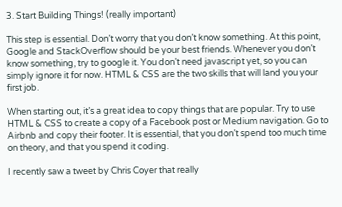3. Start Building Things! (really important)

This step is essential. Don’t worry that you don’t know something. At this point, Google and StackOverflow should be your best friends. Whenever you don’t know something, try to google it. You don’t need javascript yet, so you can simply ignore it for now. HTML & CSS are the two skills that will land you your first job.

When starting out, it’s a great idea to copy things that are popular. Try to use HTML & CSS to create a copy of a Facebook post or Medium navigation. Go to Airbnb and copy their footer. It is essential, that you don’t spend too much time on theory, and that you spend it coding.

I recently saw a tweet by Chris Coyer that really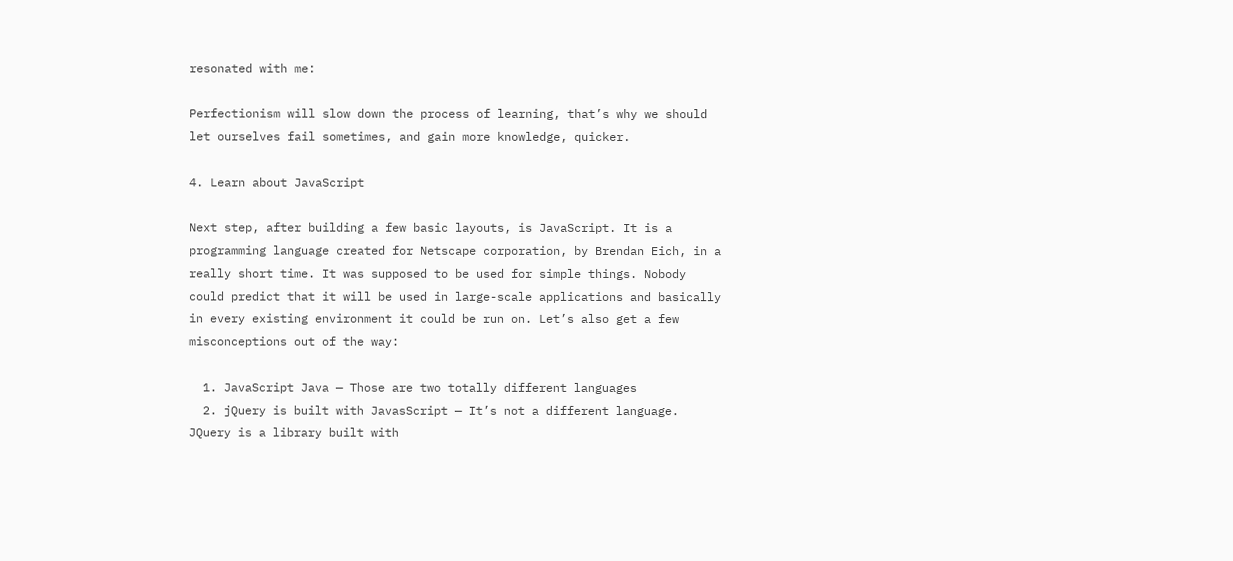resonated with me:

Perfectionism will slow down the process of learning, that’s why we should let ourselves fail sometimes, and gain more knowledge, quicker.

4. Learn about JavaScript

Next step, after building a few basic layouts, is JavaScript. It is a programming language created for Netscape corporation, by Brendan Eich, in a really short time. It was supposed to be used for simple things. Nobody could predict that it will be used in large-scale applications and basically in every existing environment it could be run on. Let’s also get a few misconceptions out of the way:

  1. JavaScript Java — Those are two totally different languages
  2. jQuery is built with JavasScript — It’s not a different language. JQuery is a library built with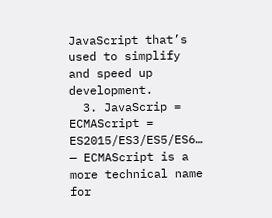JavaScript that’s used to simplify and speed up development.
  3. JavaScrip = ECMAScript = ES2015/ES3/ES5/ES6… — ECMAScript is a more technical name for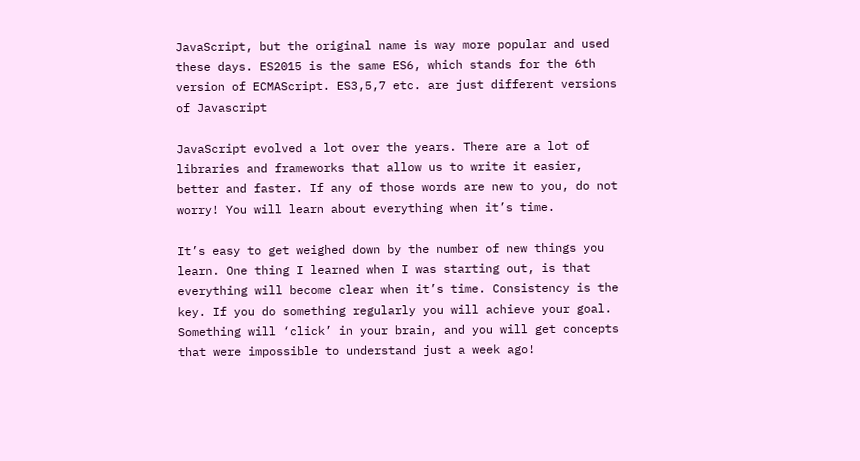JavaScript, but the original name is way more popular and used these days. ES2015 is the same ES6, which stands for the 6th version of ECMAScript. ES3,5,7 etc. are just different versions of Javascript

JavaScript evolved a lot over the years. There are a lot of libraries and frameworks that allow us to write it easier, better and faster. If any of those words are new to you, do not worry! You will learn about everything when it’s time.

It’s easy to get weighed down by the number of new things you learn. One thing I learned when I was starting out, is that everything will become clear when it’s time. Consistency is the key. If you do something regularly you will achieve your goal. Something will ‘click’ in your brain, and you will get concepts that were impossible to understand just a week ago!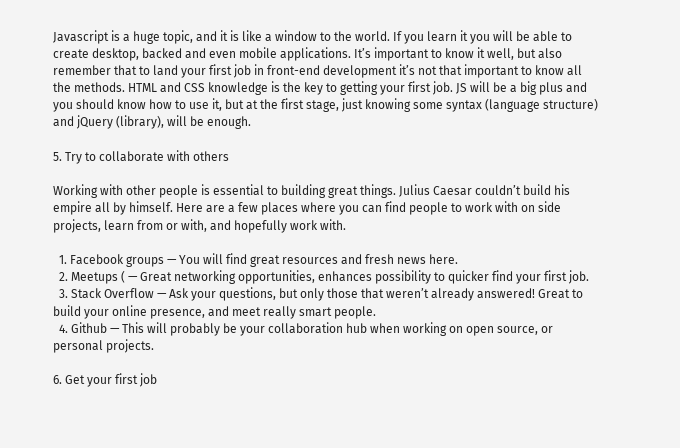Javascript is a huge topic, and it is like a window to the world. If you learn it you will be able to create desktop, backed and even mobile applications. It’s important to know it well, but also remember that to land your first job in front-end development it’s not that important to know all the methods. HTML and CSS knowledge is the key to getting your first job. JS will be a big plus and you should know how to use it, but at the first stage, just knowing some syntax (language structure) and jQuery (library), will be enough.

5. Try to collaborate with others

Working with other people is essential to building great things. Julius Caesar couldn’t build his empire all by himself. Here are a few places where you can find people to work with on side projects, learn from or with, and hopefully work with.

  1. Facebook groups — You will find great resources and fresh news here.
  2. Meetups ( — Great networking opportunities, enhances possibility to quicker find your first job.
  3. Stack Overflow — Ask your questions, but only those that weren’t already answered! Great to build your online presence, and meet really smart people.
  4. Github — This will probably be your collaboration hub when working on open source, or personal projects.

6. Get your first job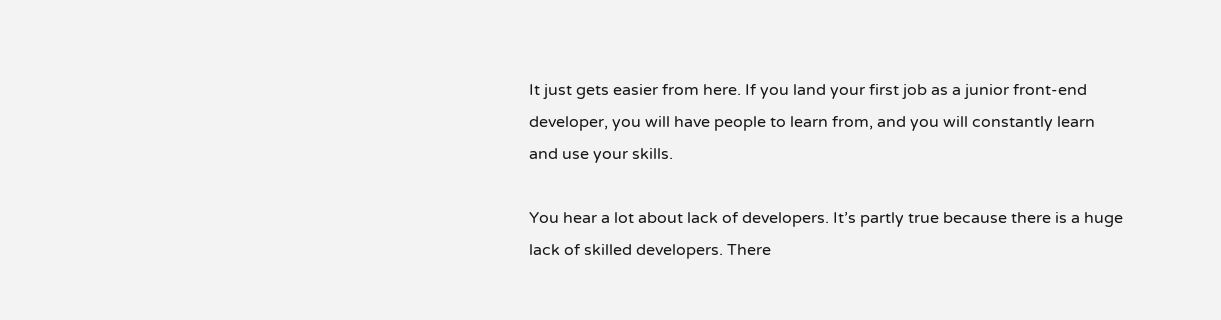It just gets easier from here. If you land your first job as a junior front-end developer, you will have people to learn from, and you will constantly learn and use your skills.

You hear a lot about lack of developers. It’s partly true because there is a huge lack of skilled developers. There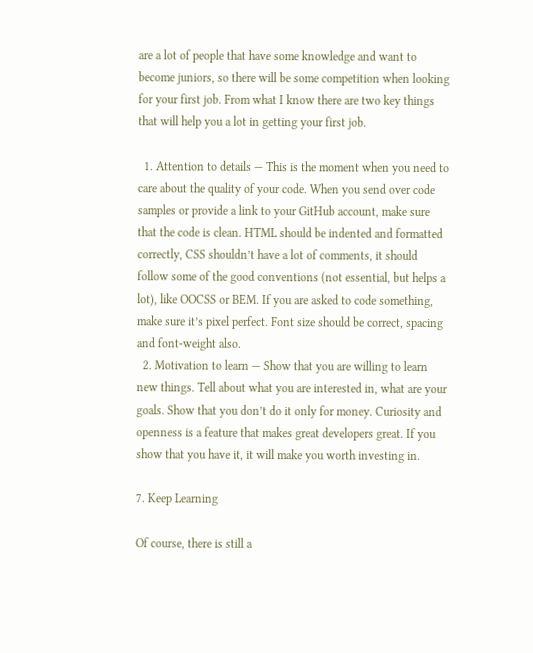are a lot of people that have some knowledge and want to become juniors, so there will be some competition when looking for your first job. From what I know there are two key things that will help you a lot in getting your first job.

  1. Attention to details — This is the moment when you need to care about the quality of your code. When you send over code samples or provide a link to your GitHub account, make sure that the code is clean. HTML should be indented and formatted correctly, CSS shouldn’t have a lot of comments, it should follow some of the good conventions (not essential, but helps a lot), like OOCSS or BEM. If you are asked to code something, make sure it’s pixel perfect. Font size should be correct, spacing and font-weight also.
  2. Motivation to learn — Show that you are willing to learn new things. Tell about what you are interested in, what are your goals. Show that you don’t do it only for money. Curiosity and openness is a feature that makes great developers great. If you show that you have it, it will make you worth investing in.

7. Keep Learning

Of course, there is still a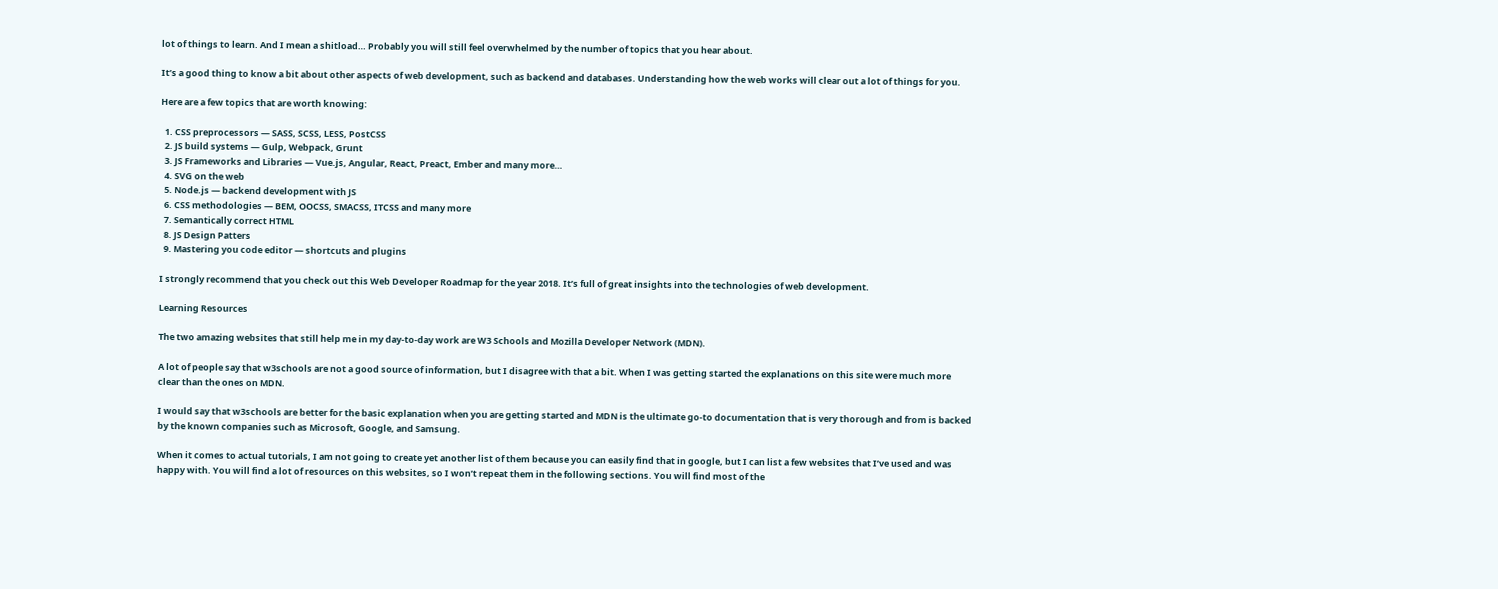lot of things to learn. And I mean a shitload… Probably you will still feel overwhelmed by the number of topics that you hear about.

It’s a good thing to know a bit about other aspects of web development, such as backend and databases. Understanding how the web works will clear out a lot of things for you.

Here are a few topics that are worth knowing:

  1. CSS preprocessors — SASS, SCSS, LESS, PostCSS
  2. JS build systems — Gulp, Webpack, Grunt
  3. JS Frameworks and Libraries — Vue.js, Angular, React, Preact, Ember and many more…
  4. SVG on the web
  5. Node.js — backend development with JS
  6. CSS methodologies — BEM, OOCSS, SMACSS, ITCSS and many more
  7. Semantically correct HTML
  8. JS Design Patters
  9. Mastering you code editor — shortcuts and plugins

I strongly recommend that you check out this Web Developer Roadmap for the year 2018. It’s full of great insights into the technologies of web development.

Learning Resources

The two amazing websites that still help me in my day-to-day work are W3 Schools and Mozilla Developer Network (MDN).

A lot of people say that w3schools are not a good source of information, but I disagree with that a bit. When I was getting started the explanations on this site were much more clear than the ones on MDN.

I would say that w3schools are better for the basic explanation when you are getting started and MDN is the ultimate go-to documentation that is very thorough and from is backed by the known companies such as Microsoft, Google, and Samsung.

When it comes to actual tutorials, I am not going to create yet another list of them because you can easily find that in google, but I can list a few websites that I’ve used and was happy with. You will find a lot of resources on this websites, so I won’t repeat them in the following sections. You will find most of the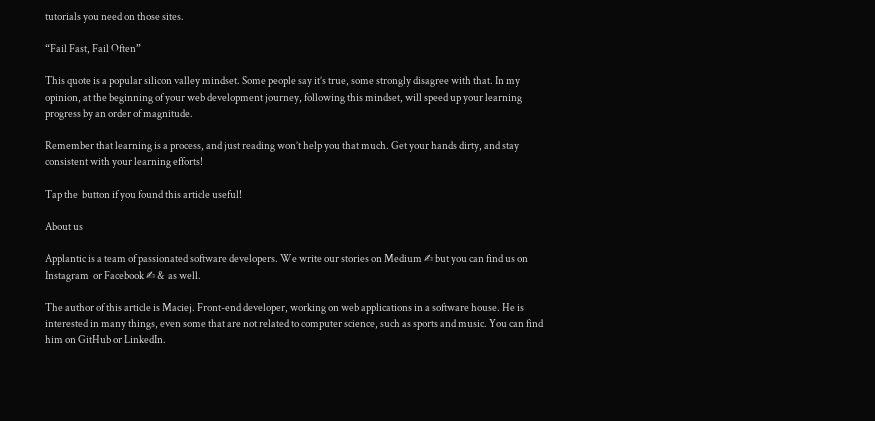tutorials you need on those sites.

“Fail Fast, Fail Often”

This quote is a popular silicon valley mindset. Some people say it’s true, some strongly disagree with that. In my opinion, at the beginning of your web development journey, following this mindset, will speed up your learning progress by an order of magnitude.

Remember that learning is a process, and just reading won’t help you that much. Get your hands dirty, and stay consistent with your learning efforts!

Tap the  button if you found this article useful!

About us

Applantic is a team of passionated software developers. We write our stories on Medium ✍ but you can find us on Instagram  or Facebook ✍ &  as well.

The author of this article is Maciej. Front-end developer, working on web applications in a software house. He is interested in many things, even some that are not related to computer science, such as sports and music. You can find him on GitHub or LinkedIn.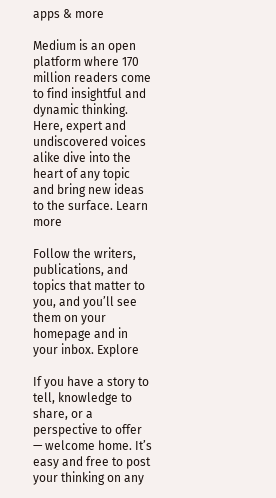apps & more

Medium is an open platform where 170 million readers come to find insightful and dynamic thinking. Here, expert and undiscovered voices alike dive into the heart of any topic and bring new ideas to the surface. Learn more

Follow the writers, publications, and topics that matter to you, and you’ll see them on your homepage and in your inbox. Explore

If you have a story to tell, knowledge to share, or a perspective to offer — welcome home. It’s easy and free to post your thinking on any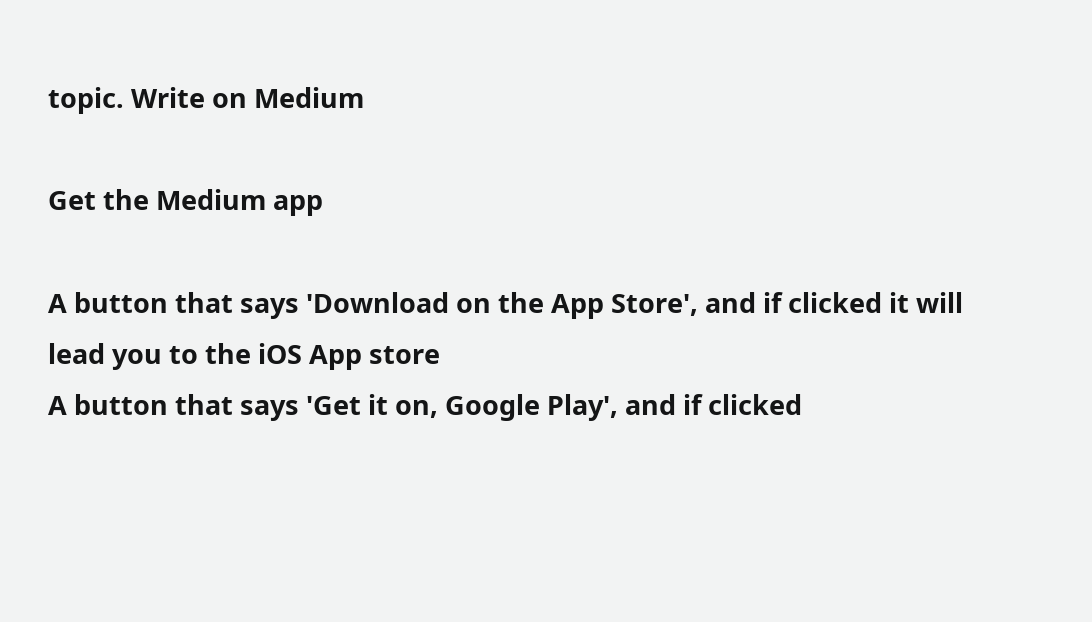topic. Write on Medium

Get the Medium app

A button that says 'Download on the App Store', and if clicked it will lead you to the iOS App store
A button that says 'Get it on, Google Play', and if clicked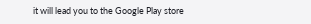it will lead you to the Google Play store